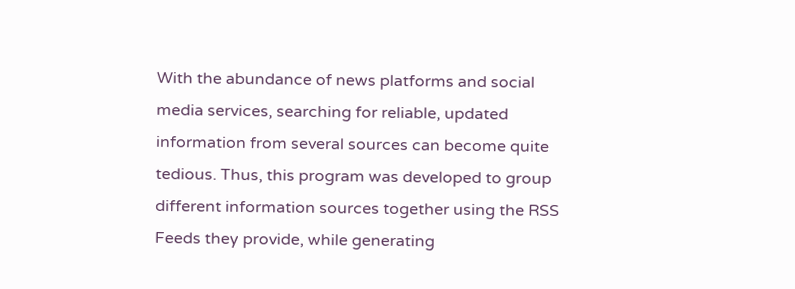With the abundance of news platforms and social media services, searching for reliable, updated information from several sources can become quite tedious. Thus, this program was developed to group different information sources together using the RSS Feeds they provide, while generating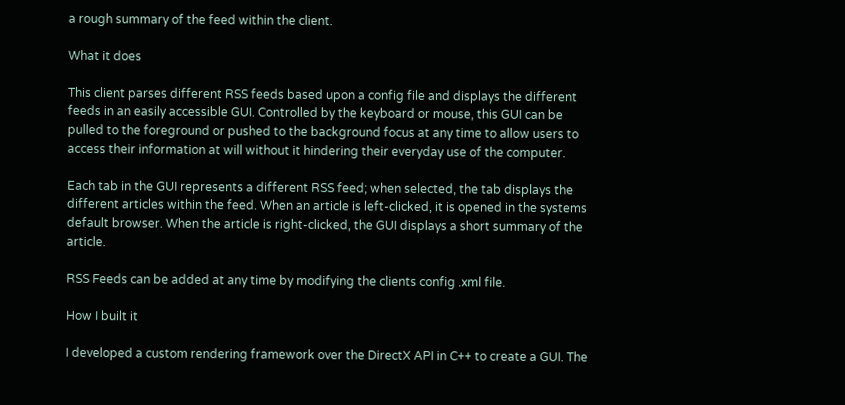a rough summary of the feed within the client.

What it does

This client parses different RSS feeds based upon a config file and displays the different feeds in an easily accessible GUI. Controlled by the keyboard or mouse, this GUI can be pulled to the foreground or pushed to the background focus at any time to allow users to access their information at will without it hindering their everyday use of the computer.

Each tab in the GUI represents a different RSS feed; when selected, the tab displays the different articles within the feed. When an article is left-clicked, it is opened in the systems default browser. When the article is right-clicked, the GUI displays a short summary of the article.

RSS Feeds can be added at any time by modifying the clients config .xml file.

How I built it

I developed a custom rendering framework over the DirectX API in C++ to create a GUI. The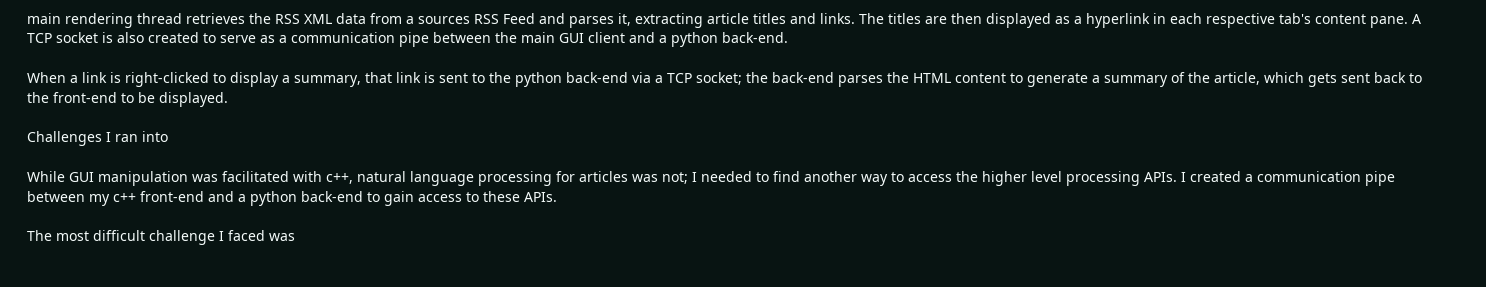main rendering thread retrieves the RSS XML data from a sources RSS Feed and parses it, extracting article titles and links. The titles are then displayed as a hyperlink in each respective tab's content pane. A TCP socket is also created to serve as a communication pipe between the main GUI client and a python back-end.

When a link is right-clicked to display a summary, that link is sent to the python back-end via a TCP socket; the back-end parses the HTML content to generate a summary of the article, which gets sent back to the front-end to be displayed.

Challenges I ran into

While GUI manipulation was facilitated with c++, natural language processing for articles was not; I needed to find another way to access the higher level processing APIs. I created a communication pipe between my c++ front-end and a python back-end to gain access to these APIs.

The most difficult challenge I faced was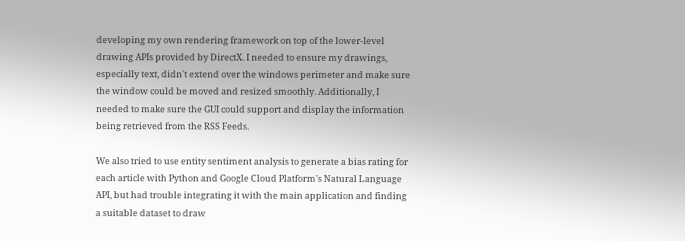developing my own rendering framework on top of the lower-level drawing APIs provided by DirectX. I needed to ensure my drawings, especially text, didn't extend over the windows perimeter and make sure the window could be moved and resized smoothly. Additionally, I needed to make sure the GUI could support and display the information being retrieved from the RSS Feeds.

We also tried to use entity sentiment analysis to generate a bias rating for each article with Python and Google Cloud Platform's Natural Language API, but had trouble integrating it with the main application and finding a suitable dataset to draw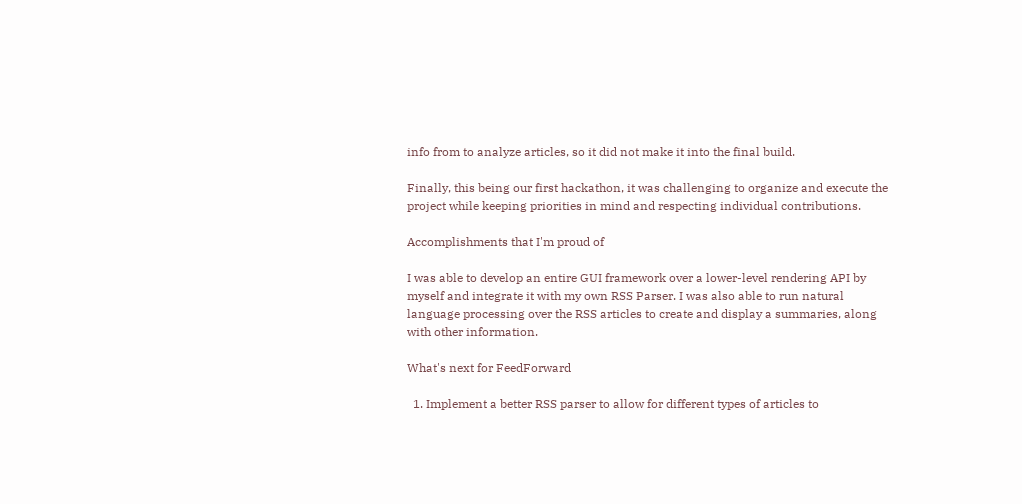info from to analyze articles, so it did not make it into the final build.

Finally, this being our first hackathon, it was challenging to organize and execute the project while keeping priorities in mind and respecting individual contributions.

Accomplishments that I'm proud of

I was able to develop an entire GUI framework over a lower-level rendering API by myself and integrate it with my own RSS Parser. I was also able to run natural language processing over the RSS articles to create and display a summaries, along with other information.

What's next for FeedForward

  1. Implement a better RSS parser to allow for different types of articles to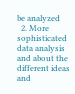be analyzed
  2. More sophisticated data analysis and about the different ideas and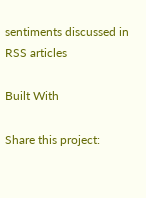sentiments discussed in RSS articles

Built With

Share this project: